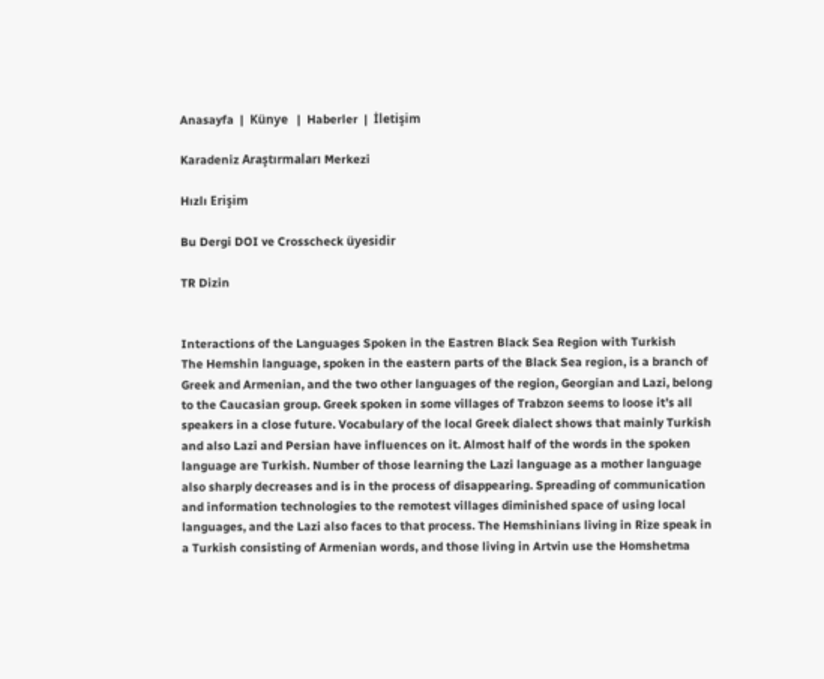Anasayfa  |  Künye   |  Haberler  |  İletişim

Karadeniz Araştırmaları Merkezi

Hızlı Erişim

Bu Dergi DOI ve Crosscheck üyesidir

TR Dizin


Interactions of the Languages Spoken in the Eastren Black Sea Region with Turkish
The Hemshin language, spoken in the eastern parts of the Black Sea region, is a branch of Greek and Armenian, and the two other languages of the region, Georgian and Lazi, belong to the Caucasian group. Greek spoken in some villages of Trabzon seems to loose it’s all speakers in a close future. Vocabulary of the local Greek dialect shows that mainly Turkish and also Lazi and Persian have influences on it. Almost half of the words in the spoken language are Turkish. Number of those learning the Lazi language as a mother language also sharply decreases and is in the process of disappearing. Spreading of communication and information technologies to the remotest villages diminished space of using local languages, and the Lazi also faces to that process. The Hemshinians living in Rize speak in a Turkish consisting of Armenian words, and those living in Artvin use the Homshetma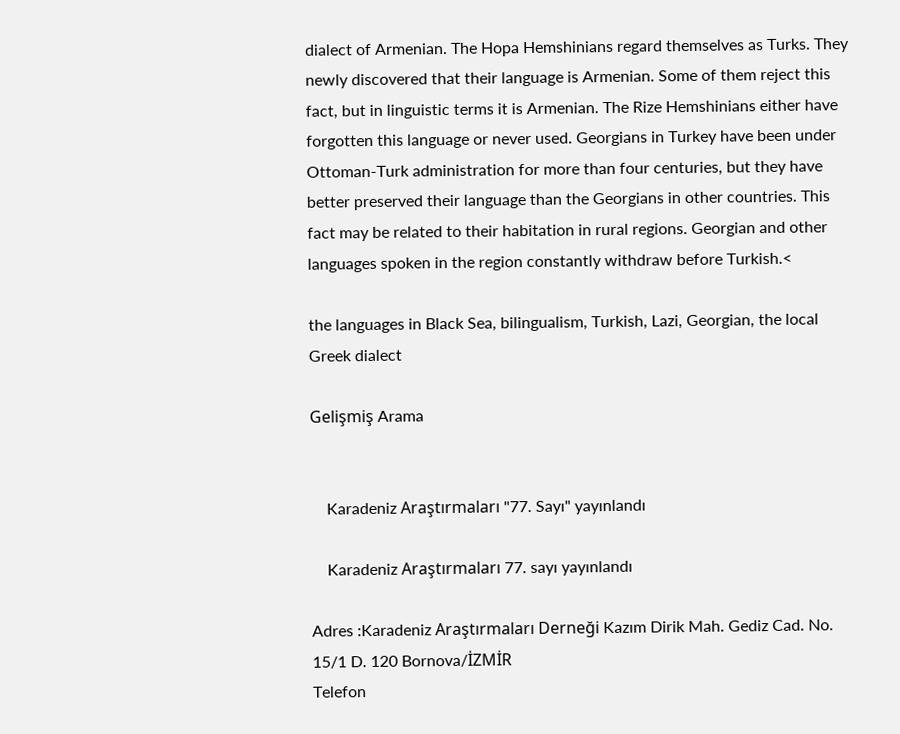dialect of Armenian. The Hopa Hemshinians regard themselves as Turks. They newly discovered that their language is Armenian. Some of them reject this fact, but in linguistic terms it is Armenian. The Rize Hemshinians either have forgotten this language or never used. Georgians in Turkey have been under Ottoman-Turk administration for more than four centuries, but they have better preserved their language than the Georgians in other countries. This fact may be related to their habitation in rural regions. Georgian and other languages spoken in the region constantly withdraw before Turkish.<

the languages in Black Sea, bilingualism, Turkish, Lazi, Georgian, the local Greek dialect

Gelişmiş Arama


    Karadeniz Araştırmaları "77. Sayı" yayınlandı

    Karadeniz Araştırmaları 77. sayı yayınlandı

Adres :Karadeniz Araştırmaları Derneği Kazım Dirik Mah. Gediz Cad. No. 15/1 D. 120 Bornova/İZMİR
Telefon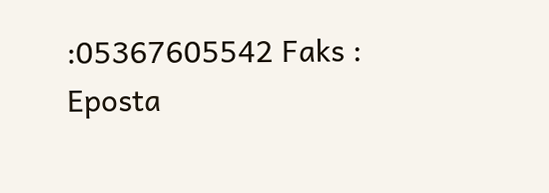:05367605542 Faks :
Eposta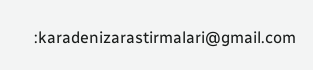:karadenizarastirmalari@gmail.com